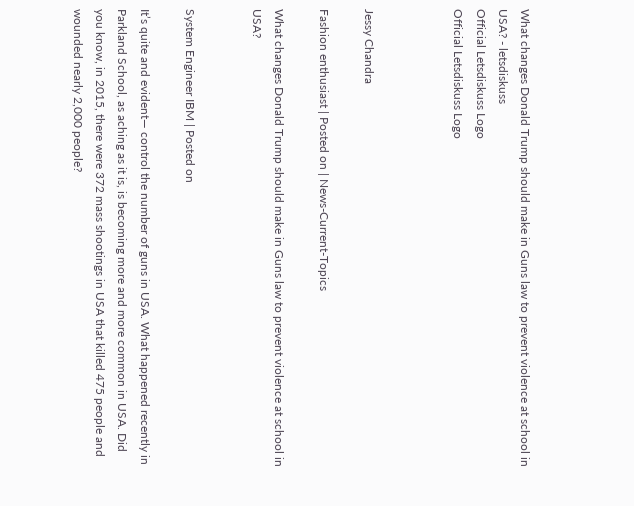What changes Donald Trump should make in Guns law to prevent violence at school in USA? - letsdiskuss
Official Letsdiskuss Logo
Official Letsdiskuss Logo



Jessy Chandra

Fashion enthusiast | Posted on | News-Current-Topics

What changes Donald Trump should make in Guns law to prevent violence at school in USA?


System Engineer IBM | Posted on

It’s quite and evident— control the number of guns in USA. What happened recently in Parkland School, as aching as it is, is becoming more and more common in USA. Did you know, in 2015, there were 372 mass shootings in USA that killed 475 people and wounded nearly 2,000 people?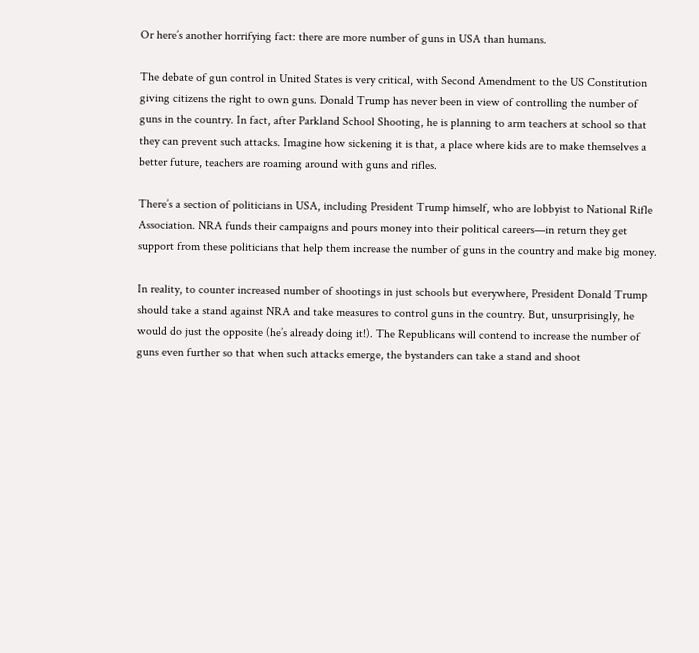Or here’s another horrifying fact: there are more number of guns in USA than humans.

The debate of gun control in United States is very critical, with Second Amendment to the US Constitution giving citizens the right to own guns. Donald Trump has never been in view of controlling the number of guns in the country. In fact, after Parkland School Shooting, he is planning to arm teachers at school so that they can prevent such attacks. Imagine how sickening it is that, a place where kids are to make themselves a better future, teachers are roaming around with guns and rifles.

There’s a section of politicians in USA, including President Trump himself, who are lobbyist to National Rifle Association. NRA funds their campaigns and pours money into their political careers—in return they get support from these politicians that help them increase the number of guns in the country and make big money.

In reality, to counter increased number of shootings in just schools but everywhere, President Donald Trump should take a stand against NRA and take measures to control guns in the country. But, unsurprisingly, he would do just the opposite (he’s already doing it!). The Republicans will contend to increase the number of guns even further so that when such attacks emerge, the bystanders can take a stand and shoot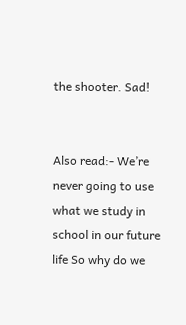the shooter. Sad!


Also read:- We’re never going to use what we study in school in our future life So why do we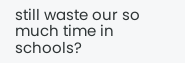still waste our so much time in schools?